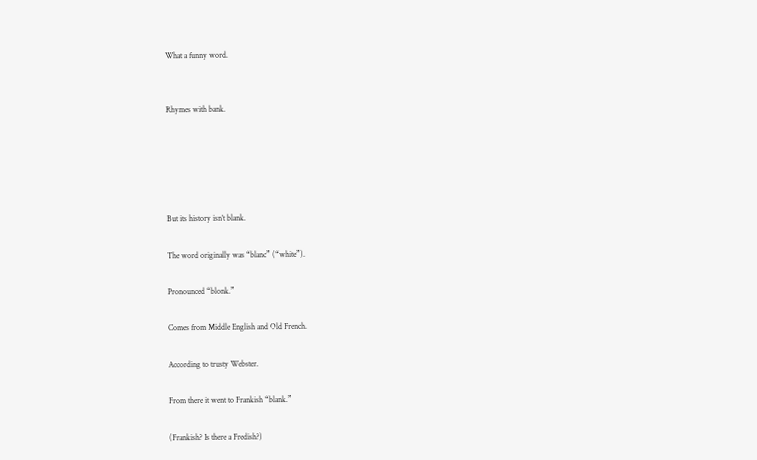What a funny word.


Rhymes with bank.





But its history isn’t blank.

The word originally was “blanc” (“white”).

Pronounced “blonk.”

Comes from Middle English and Old French.

According to trusty Webster.

From there it went to Frankish “blank.”

(Frankish? Is there a Fredish?)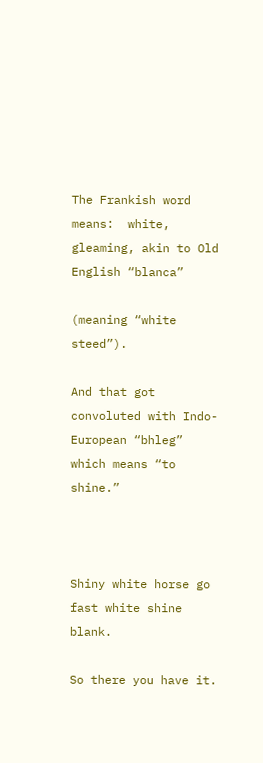The Frankish word means:  white, gleaming, akin to Old English “blanca”

(meaning “white steed”).

And that got convoluted with Indo-European “bhleg” which means “to shine.”



Shiny white horse go fast white shine blank.

So there you have it.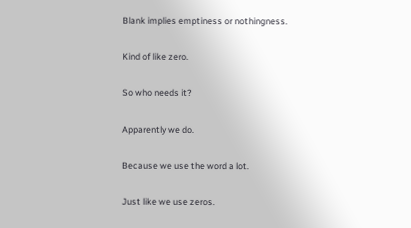Blank implies emptiness or nothingness.

Kind of like zero.

So who needs it?

Apparently we do.

Because we use the word a lot.

Just like we use zeros.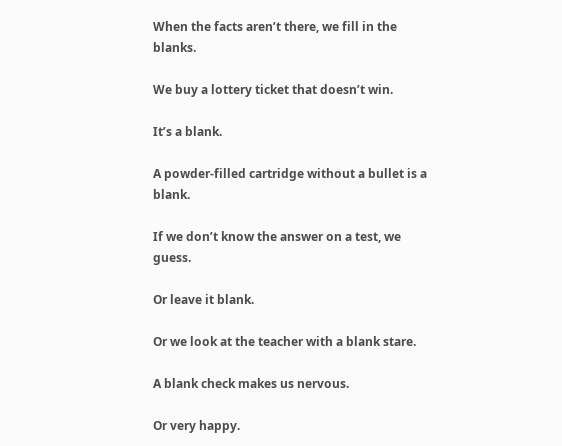When the facts aren’t there, we fill in the blanks.

We buy a lottery ticket that doesn’t win.

It’s a blank.

A powder-filled cartridge without a bullet is a blank.

If we don’t know the answer on a test, we guess.

Or leave it blank.

Or we look at the teacher with a blank stare.

A blank check makes us nervous.

Or very happy.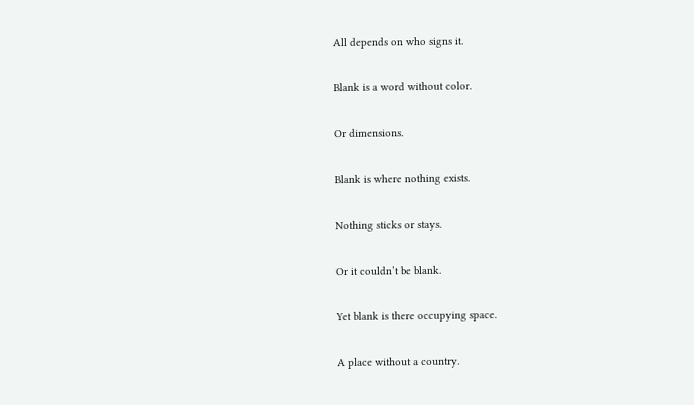All depends on who signs it.

Blank is a word without color.

Or dimensions.

Blank is where nothing exists.

Nothing sticks or stays.

Or it couldn’t be blank.

Yet blank is there occupying space.

A place without a country.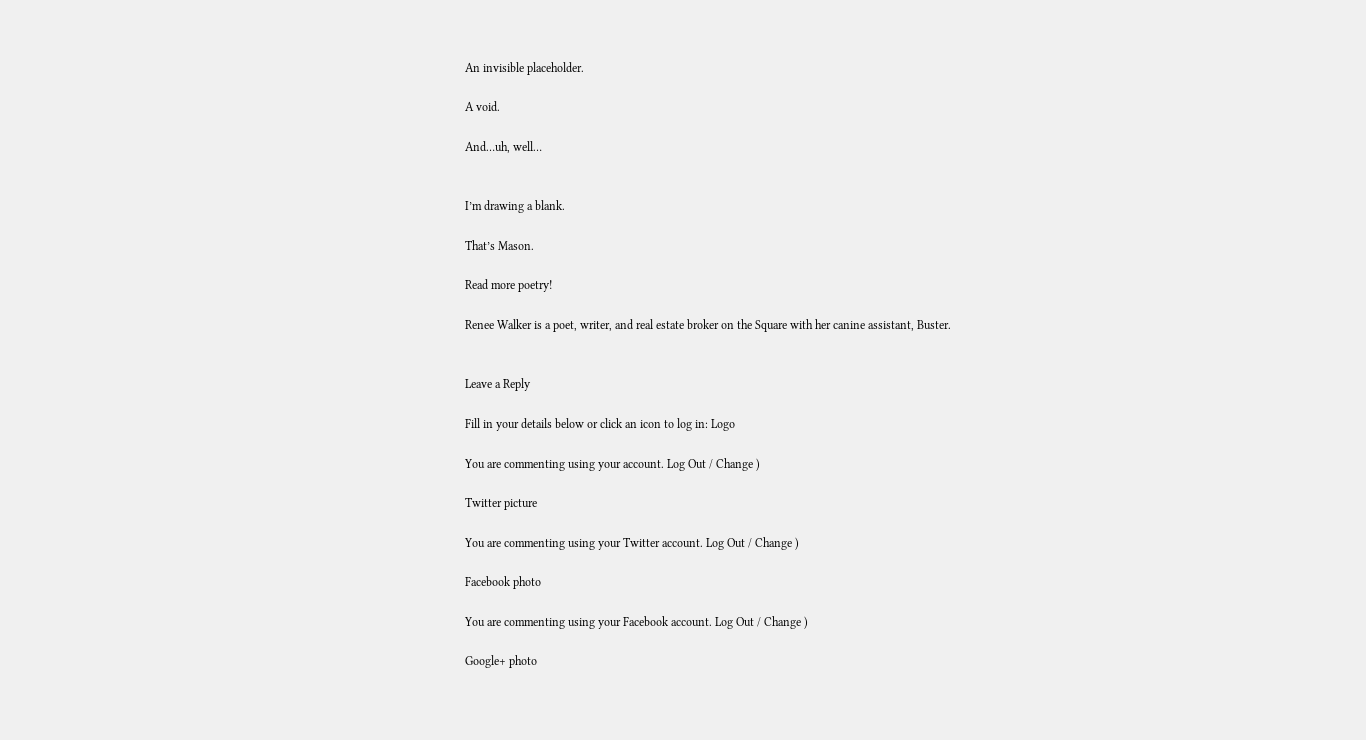An invisible placeholder.

A void.

And…uh, well…


I’m drawing a blank.

That’s Mason.

Read more poetry!

Renee Walker is a poet, writer, and real estate broker on the Square with her canine assistant, Buster.


Leave a Reply

Fill in your details below or click an icon to log in: Logo

You are commenting using your account. Log Out / Change )

Twitter picture

You are commenting using your Twitter account. Log Out / Change )

Facebook photo

You are commenting using your Facebook account. Log Out / Change )

Google+ photo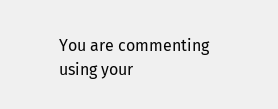You are commenting using your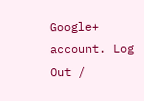Google+ account. Log Out /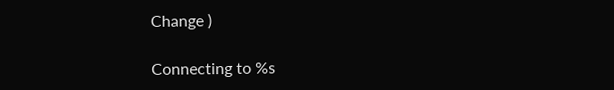Change )

Connecting to %s